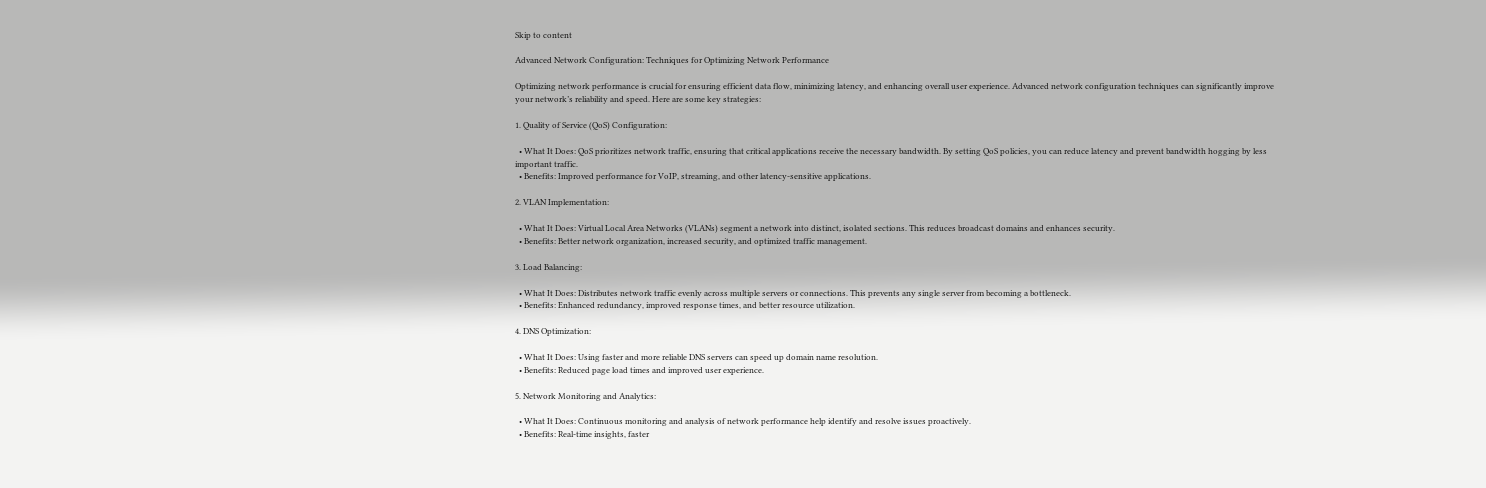Skip to content

Advanced Network Configuration: Techniques for Optimizing Network Performance

Optimizing network performance is crucial for ensuring efficient data flow, minimizing latency, and enhancing overall user experience. Advanced network configuration techniques can significantly improve your network’s reliability and speed. Here are some key strategies:

1. Quality of Service (QoS) Configuration:

  • What It Does: QoS prioritizes network traffic, ensuring that critical applications receive the necessary bandwidth. By setting QoS policies, you can reduce latency and prevent bandwidth hogging by less important traffic.
  • Benefits: Improved performance for VoIP, streaming, and other latency-sensitive applications.

2. VLAN Implementation:

  • What It Does: Virtual Local Area Networks (VLANs) segment a network into distinct, isolated sections. This reduces broadcast domains and enhances security.
  • Benefits: Better network organization, increased security, and optimized traffic management.

3. Load Balancing:

  • What It Does: Distributes network traffic evenly across multiple servers or connections. This prevents any single server from becoming a bottleneck.
  • Benefits: Enhanced redundancy, improved response times, and better resource utilization.

4. DNS Optimization:

  • What It Does: Using faster and more reliable DNS servers can speed up domain name resolution.
  • Benefits: Reduced page load times and improved user experience.

5. Network Monitoring and Analytics:

  • What It Does: Continuous monitoring and analysis of network performance help identify and resolve issues proactively.
  • Benefits: Real-time insights, faster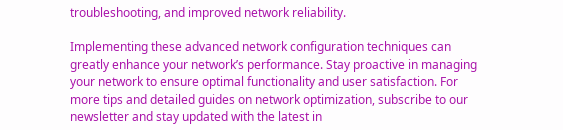troubleshooting, and improved network reliability.

Implementing these advanced network configuration techniques can greatly enhance your network’s performance. Stay proactive in managing your network to ensure optimal functionality and user satisfaction. For more tips and detailed guides on network optimization, subscribe to our newsletter and stay updated with the latest in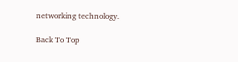networking technology.

Back To Top